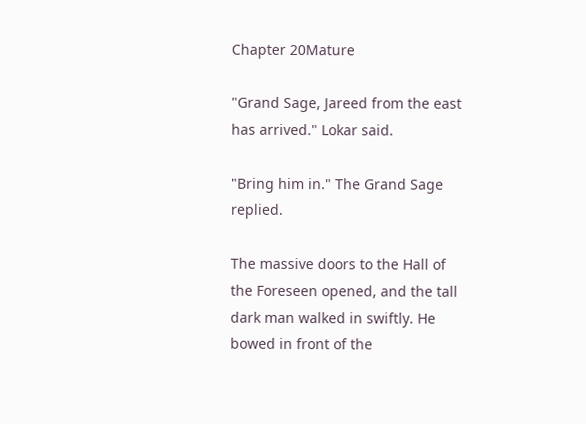Chapter 20Mature

"Grand Sage, Jareed from the east has arrived." Lokar said.

"Bring him in." The Grand Sage replied.

The massive doors to the Hall of the Foreseen opened, and the tall dark man walked in swiftly. He bowed in front of the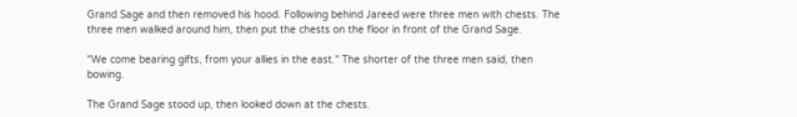Grand Sage and then removed his hood. Following behind Jareed were three men with chests. The three men walked around him, then put the chests on the floor in front of the Grand Sage.

"We come bearing gifts, from your allies in the east." The shorter of the three men said, then bowing.

The Grand Sage stood up, then looked down at the chests.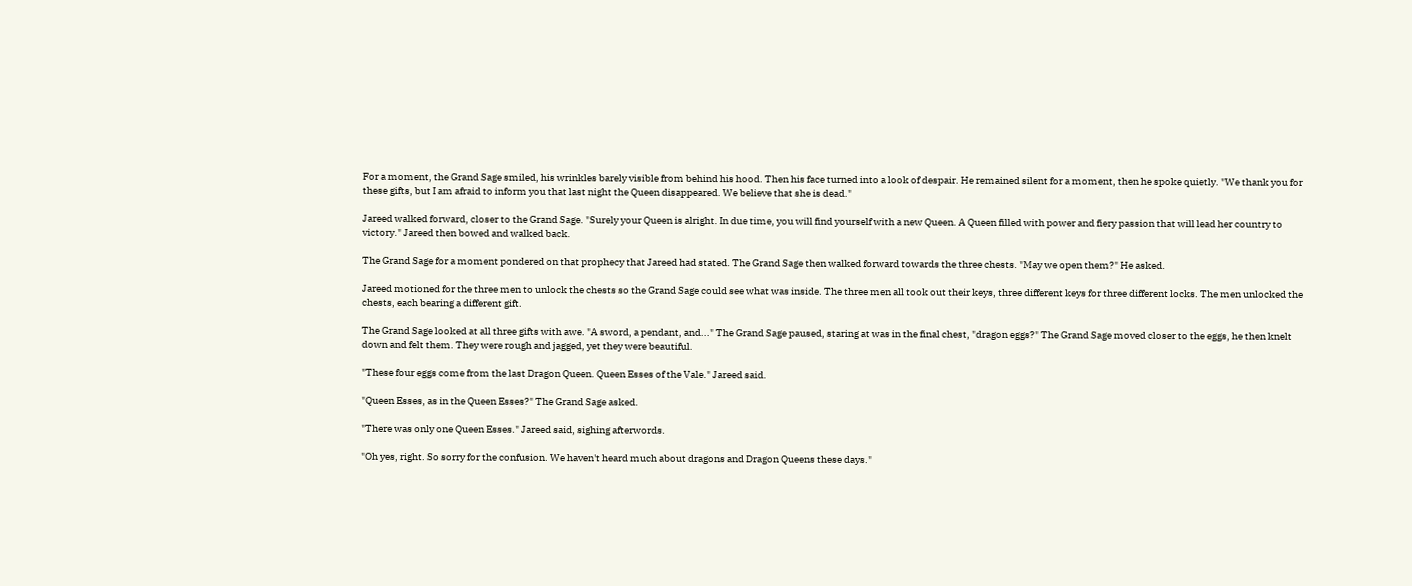For a moment, the Grand Sage smiled, his wrinkles barely visible from behind his hood. Then his face turned into a look of despair. He remained silent for a moment, then he spoke quietly. "We thank you for these gifts, but I am afraid to inform you that last night the Queen disappeared. We believe that she is dead."

Jareed walked forward, closer to the Grand Sage. "Surely your Queen is alright. In due time, you will find yourself with a new Queen. A Queen filled with power and fiery passion that will lead her country to victory." Jareed then bowed and walked back.

The Grand Sage for a moment pondered on that prophecy that Jareed had stated. The Grand Sage then walked forward towards the three chests. "May we open them?" He asked.

Jareed motioned for the three men to unlock the chests so the Grand Sage could see what was inside. The three men all took out their keys, three different keys for three different locks. The men unlocked the chests, each bearing a different gift.

The Grand Sage looked at all three gifts with awe. "A sword, a pendant, and..." The Grand Sage paused, staring at was in the final chest, "dragon eggs?" The Grand Sage moved closer to the eggs, he then knelt down and felt them. They were rough and jagged, yet they were beautiful.

"These four eggs come from the last Dragon Queen. Queen Esses of the Vale." Jareed said.

"Queen Esses, as in the Queen Esses?" The Grand Sage asked.

"There was only one Queen Esses." Jareed said, sighing afterwords.

"Oh yes, right. So sorry for the confusion. We haven't heard much about dragons and Dragon Queens these days."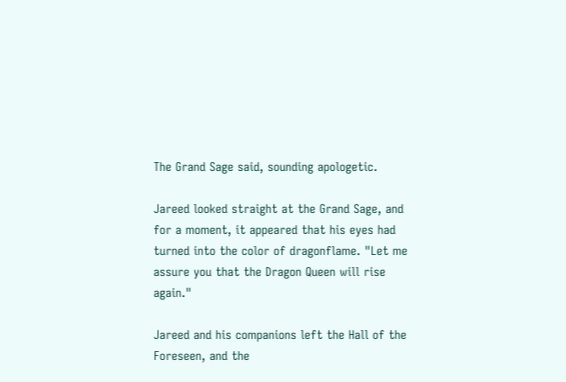The Grand Sage said, sounding apologetic.

Jareed looked straight at the Grand Sage, and for a moment, it appeared that his eyes had turned into the color of dragonflame. "Let me assure you that the Dragon Queen will rise again."

Jareed and his companions left the Hall of the Foreseen, and the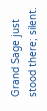Grand Sage just stood there; silent.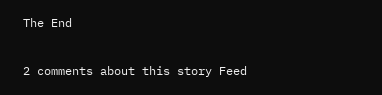The End

2 comments about this story Feed